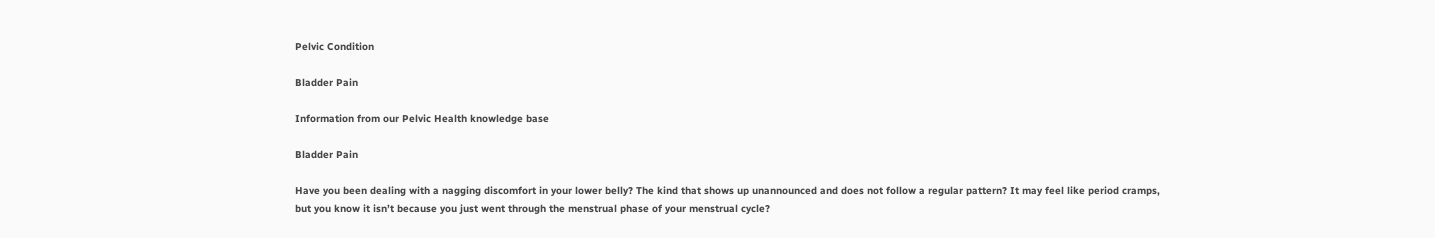Pelvic Condition

Bladder Pain

Information from our Pelvic Health knowledge base

Bladder Pain

Have you been dealing with a nagging discomfort in your lower belly? The kind that shows up unannounced and does not follow a regular pattern? It may feel like period cramps, but you know it isn’t because you just went through the menstrual phase of your menstrual cycle?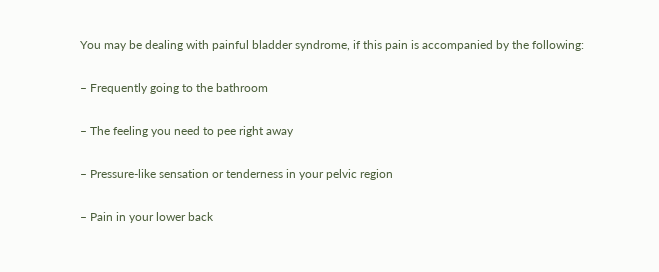You may be dealing with painful bladder syndrome, if this pain is accompanied by the following:

– Frequently going to the bathroom

– The feeling you need to pee right away

– Pressure-like sensation or tenderness in your pelvic region

– Pain in your lower back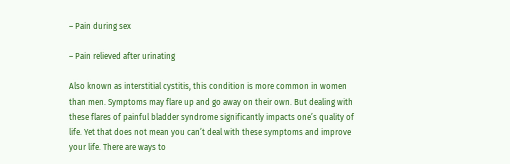– Pain during sex

– Pain relieved after urinating

Also known as interstitial cystitis, this condition is more common in women than men. Symptoms may flare up and go away on their own. But dealing with these flares of painful bladder syndrome significantly impacts one’s quality of life. Yet that does not mean you can’t deal with these symptoms and improve your life. There are ways to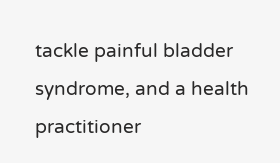tackle painful bladder syndrome, and a health practitioner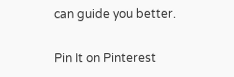can guide you better.

Pin It on Pinterest